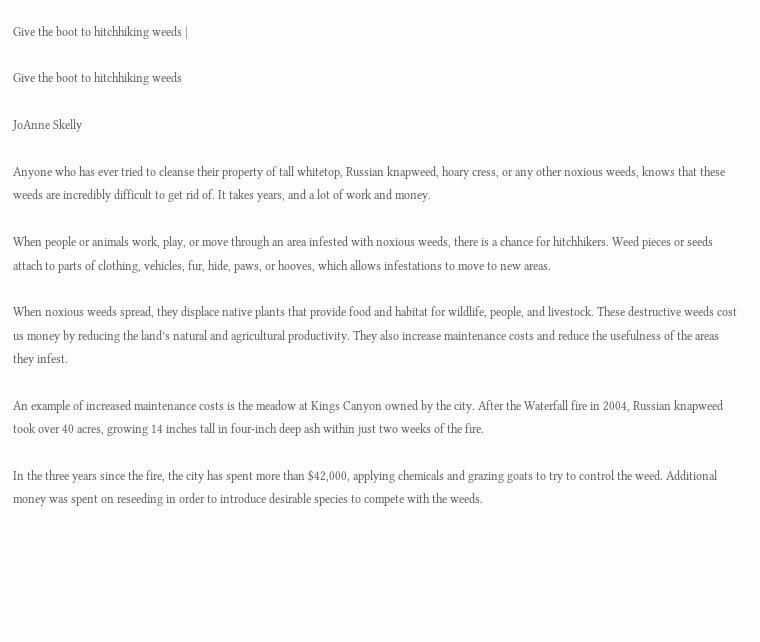Give the boot to hitchhiking weeds |

Give the boot to hitchhiking weeds

JoAnne Skelly

Anyone who has ever tried to cleanse their property of tall whitetop, Russian knapweed, hoary cress, or any other noxious weeds, knows that these weeds are incredibly difficult to get rid of. It takes years, and a lot of work and money.

When people or animals work, play, or move through an area infested with noxious weeds, there is a chance for hitchhikers. Weed pieces or seeds attach to parts of clothing, vehicles, fur, hide, paws, or hooves, which allows infestations to move to new areas.

When noxious weeds spread, they displace native plants that provide food and habitat for wildlife, people, and livestock. These destructive weeds cost us money by reducing the land’s natural and agricultural productivity. They also increase maintenance costs and reduce the usefulness of the areas they infest.

An example of increased maintenance costs is the meadow at Kings Canyon owned by the city. After the Waterfall fire in 2004, Russian knapweed took over 40 acres, growing 14 inches tall in four-inch deep ash within just two weeks of the fire.

In the three years since the fire, the city has spent more than $42,000, applying chemicals and grazing goats to try to control the weed. Additional money was spent on reseeding in order to introduce desirable species to compete with the weeds.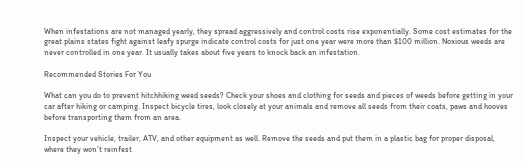When infestations are not managed yearly, they spread aggressively and control costs rise exponentially. Some cost estimates for the great plains states fight against leafy spurge indicate control costs for just one year were more than $100 million. Noxious weeds are never controlled in one year. It usually takes about five years to knock back an infestation.

Recommended Stories For You

What can you do to prevent hitchhiking weed seeds? Check your shoes and clothing for seeds and pieces of weeds before getting in your car after hiking or camping. Inspect bicycle tires, look closely at your animals and remove all seeds from their coats, paws and hooves before transporting them from an area.

Inspect your vehicle, trailer, ATV, and other equipment as well. Remove the seeds and put them in a plastic bag for proper disposal, where they won’t reinfest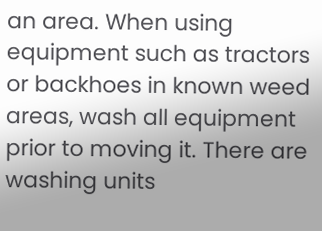an area. When using equipment such as tractors or backhoes in known weed areas, wash all equipment prior to moving it. There are washing units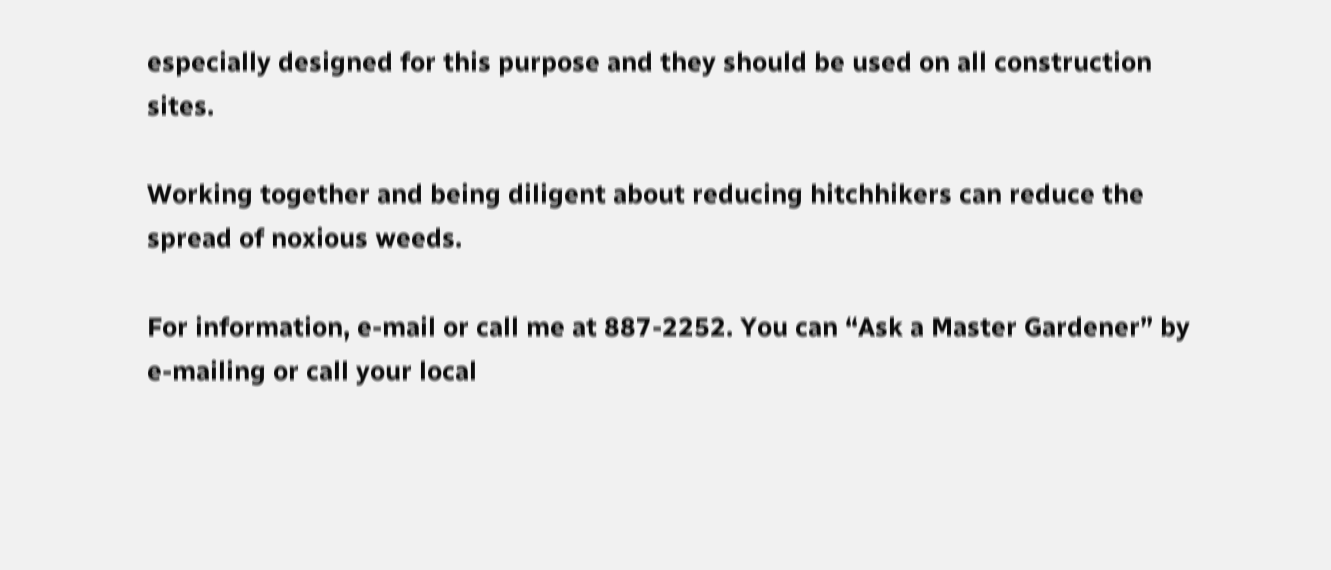especially designed for this purpose and they should be used on all construction sites.

Working together and being diligent about reducing hitchhikers can reduce the spread of noxious weeds.

For information, e-mail or call me at 887-2252. You can “Ask a Master Gardener” by e-mailing or call your local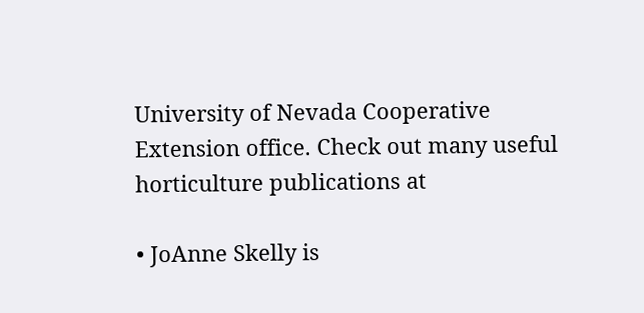University of Nevada Cooperative Extension office. Check out many useful horticulture publications at

• JoAnne Skelly is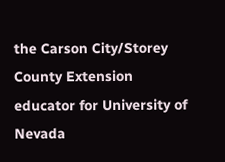the Carson City/Storey County Extension educator for University of Nevada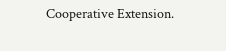Cooperative Extension.